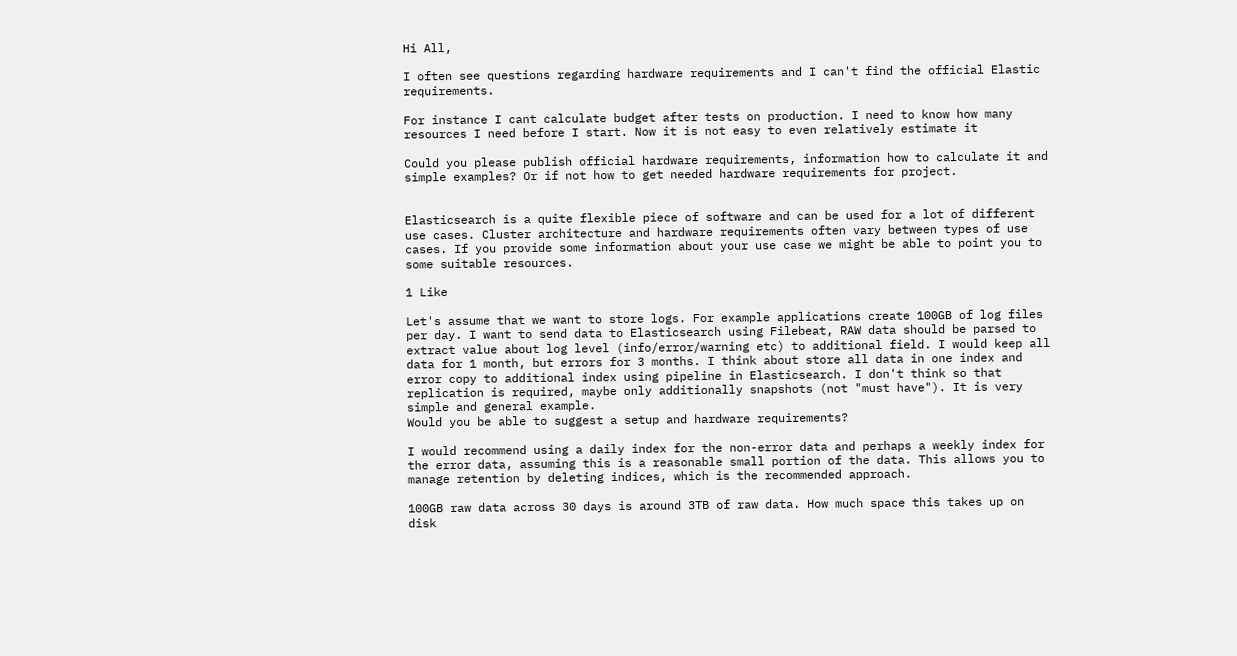Hi All,

I often see questions regarding hardware requirements and I can't find the official Elastic requirements.

For instance I cant calculate budget after tests on production. I need to know how many resources I need before I start. Now it is not easy to even relatively estimate it

Could you please publish official hardware requirements, information how to calculate it and simple examples? Or if not how to get needed hardware requirements for project.


Elasticsearch is a quite flexible piece of software and can be used for a lot of different use cases. Cluster architecture and hardware requirements often vary between types of use cases. If you provide some information about your use case we might be able to point you to some suitable resources.

1 Like

Let's assume that we want to store logs. For example applications create 100GB of log files per day. I want to send data to Elasticsearch using Filebeat, RAW data should be parsed to extract value about log level (info/error/warning etc) to additional field. I would keep all data for 1 month, but errors for 3 months. I think about store all data in one index and error copy to additional index using pipeline in Elasticsearch. I don't think so that replication is required, maybe only additionally snapshots (not "must have"). It is very simple and general example.
Would you be able to suggest a setup and hardware requirements?

I would recommend using a daily index for the non-error data and perhaps a weekly index for the error data, assuming this is a reasonable small portion of the data. This allows you to manage retention by deleting indices, which is the recommended approach.

100GB raw data across 30 days is around 3TB of raw data. How much space this takes up on disk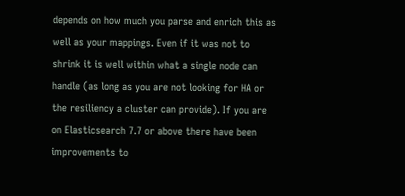depends on how much you parse and enrich this as well as your mappings. Even if it was not to shrink it is well within what a single node can handle (as long as you are not looking for HA or the resiliency a cluster can provide). If you are on Elasticsearch 7.7 or above there have been improvements to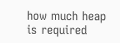how much heap is required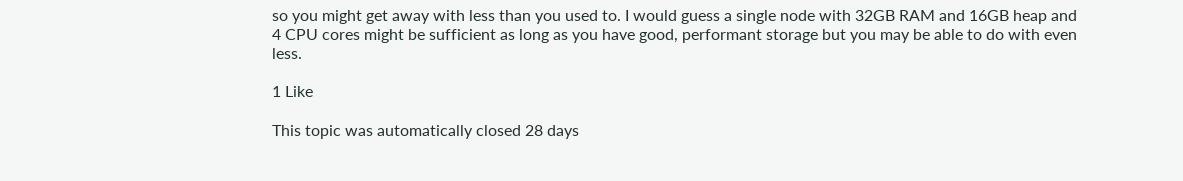so you might get away with less than you used to. I would guess a single node with 32GB RAM and 16GB heap and 4 CPU cores might be sufficient as long as you have good, performant storage but you may be able to do with even less.

1 Like

This topic was automatically closed 28 days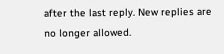after the last reply. New replies are no longer allowed.